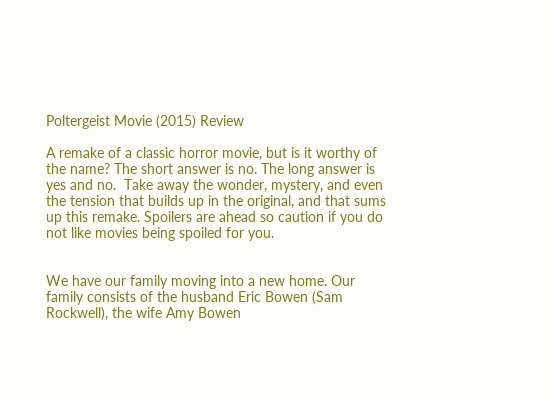Poltergeist Movie (2015) Review

A remake of a classic horror movie, but is it worthy of the name? The short answer is no. The long answer is yes and no.  Take away the wonder, mystery, and even the tension that builds up in the original, and that sums up this remake. Spoilers are ahead so caution if you do not like movies being spoiled for you.


We have our family moving into a new home. Our family consists of the husband Eric Bowen (Sam Rockwell), the wife Amy Bowen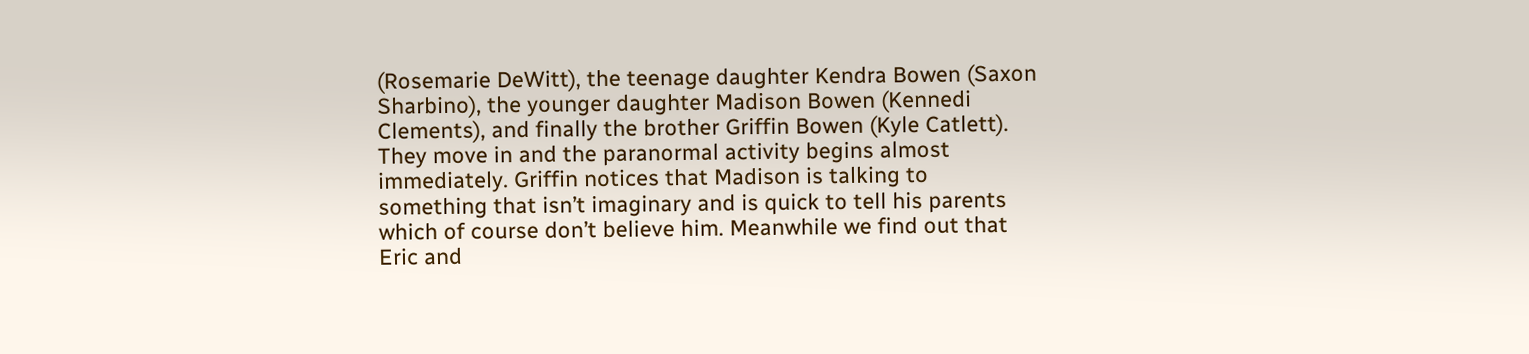(Rosemarie DeWitt), the teenage daughter Kendra Bowen (Saxon Sharbino), the younger daughter Madison Bowen (Kennedi Clements), and finally the brother Griffin Bowen (Kyle Catlett). They move in and the paranormal activity begins almost immediately. Griffin notices that Madison is talking to something that isn’t imaginary and is quick to tell his parents which of course don’t believe him. Meanwhile we find out that Eric and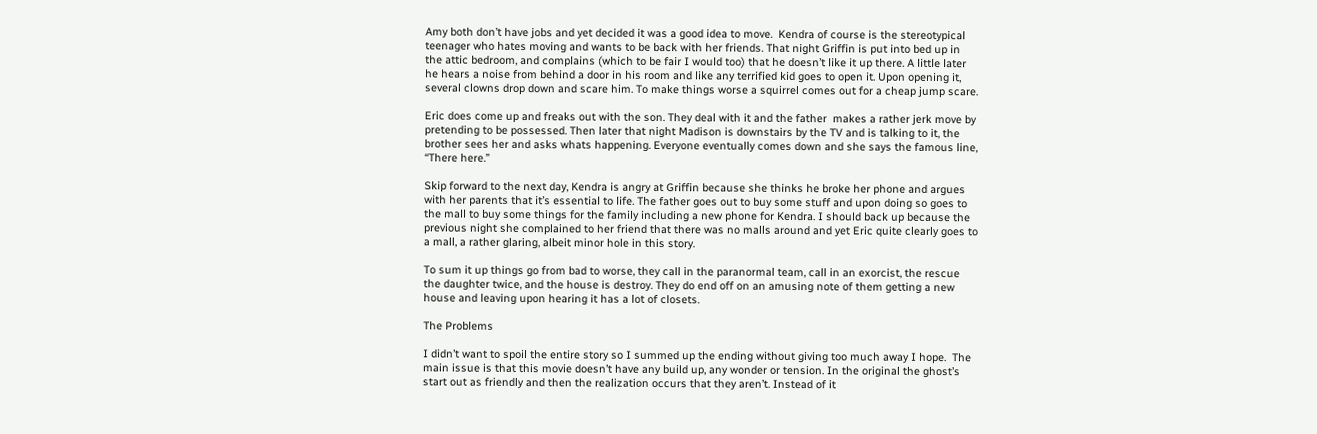Amy both don’t have jobs and yet decided it was a good idea to move.  Kendra of course is the stereotypical teenager who hates moving and wants to be back with her friends. That night Griffin is put into bed up in the attic bedroom, and complains (which to be fair I would too) that he doesn’t like it up there. A little later he hears a noise from behind a door in his room and like any terrified kid goes to open it. Upon opening it, several clowns drop down and scare him. To make things worse a squirrel comes out for a cheap jump scare.

Eric does come up and freaks out with the son. They deal with it and the father  makes a rather jerk move by pretending to be possessed. Then later that night Madison is downstairs by the TV and is talking to it, the brother sees her and asks whats happening. Everyone eventually comes down and she says the famous line, “There here.”

Skip forward to the next day, Kendra is angry at Griffin because she thinks he broke her phone and argues with her parents that it’s essential to life. The father goes out to buy some stuff and upon doing so goes to the mall to buy some things for the family including a new phone for Kendra. I should back up because the previous night she complained to her friend that there was no malls around and yet Eric quite clearly goes to a mall, a rather glaring, albeit minor hole in this story.

To sum it up things go from bad to worse, they call in the paranormal team, call in an exorcist, the rescue the daughter twice, and the house is destroy. They do end off on an amusing note of them getting a new house and leaving upon hearing it has a lot of closets.

The Problems

I didn’t want to spoil the entire story so I summed up the ending without giving too much away I hope.  The main issue is that this movie doesn’t have any build up, any wonder or tension. In the original the ghost’s start out as friendly and then the realization occurs that they aren’t. Instead of it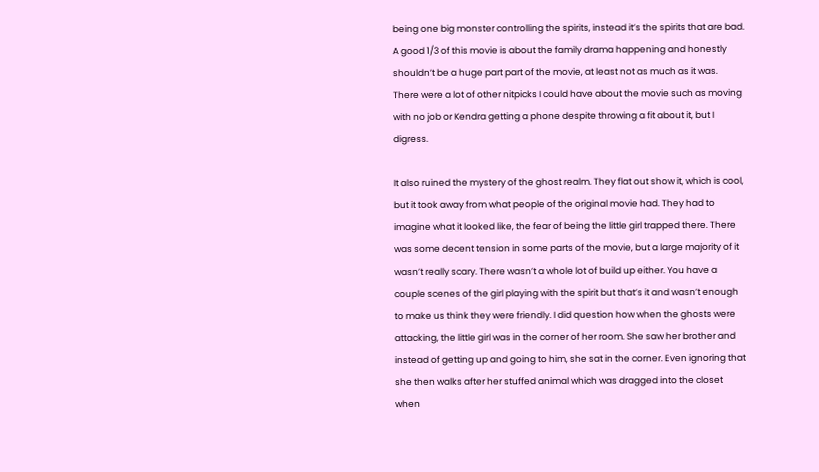being one big monster controlling the spirits, instead it’s the spirits that are bad. A good 1/3 of this movie is about the family drama happening and honestly shouldn’t be a huge part part of the movie, at least not as much as it was. There were a lot of other nitpicks I could have about the movie such as moving with no job or Kendra getting a phone despite throwing a fit about it, but I digress.

It also ruined the mystery of the ghost realm. They flat out show it, which is cool, but it took away from what people of the original movie had. They had to imagine what it looked like, the fear of being the little girl trapped there. There was some decent tension in some parts of the movie, but a large majority of it wasn’t really scary. There wasn’t a whole lot of build up either. You have a couple scenes of the girl playing with the spirit but that’s it and wasn’t enough to make us think they were friendly. I did question how when the ghosts were attacking, the little girl was in the corner of her room. She saw her brother and instead of getting up and going to him, she sat in the corner. Even ignoring that she then walks after her stuffed animal which was dragged into the closet when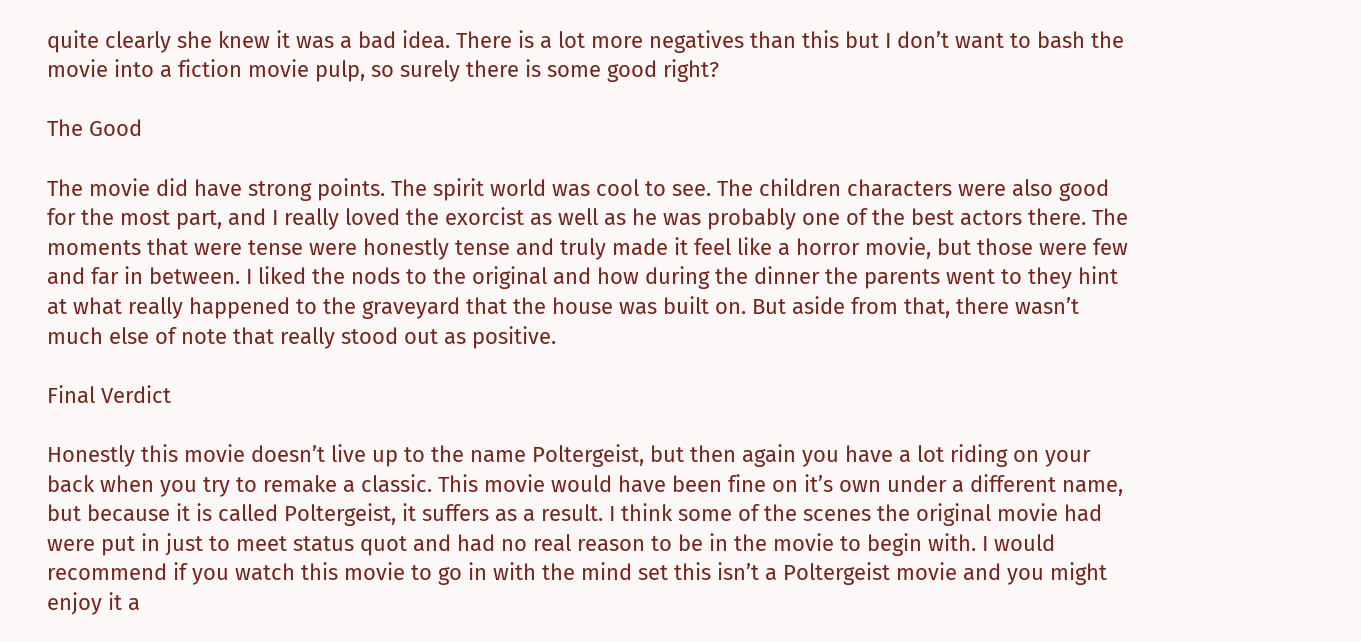quite clearly she knew it was a bad idea. There is a lot more negatives than this but I don’t want to bash the movie into a fiction movie pulp, so surely there is some good right?

The Good

The movie did have strong points. The spirit world was cool to see. The children characters were also good for the most part, and I really loved the exorcist as well as he was probably one of the best actors there. The moments that were tense were honestly tense and truly made it feel like a horror movie, but those were few and far in between. I liked the nods to the original and how during the dinner the parents went to they hint at what really happened to the graveyard that the house was built on. But aside from that, there wasn’t much else of note that really stood out as positive.

Final Verdict

Honestly this movie doesn’t live up to the name Poltergeist, but then again you have a lot riding on your back when you try to remake a classic. This movie would have been fine on it’s own under a different name, but because it is called Poltergeist, it suffers as a result. I think some of the scenes the original movie had were put in just to meet status quot and had no real reason to be in the movie to begin with. I would recommend if you watch this movie to go in with the mind set this isn’t a Poltergeist movie and you might enjoy it a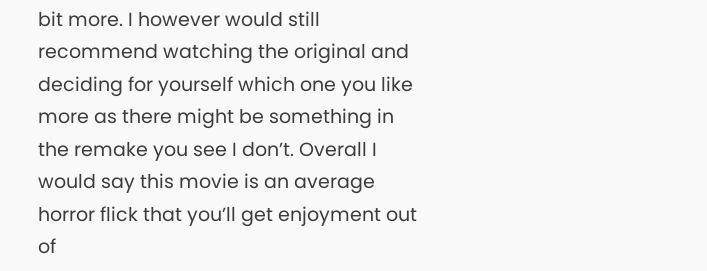bit more. I however would still recommend watching the original and deciding for yourself which one you like more as there might be something in the remake you see I don’t. Overall I would say this movie is an average horror flick that you’ll get enjoyment out of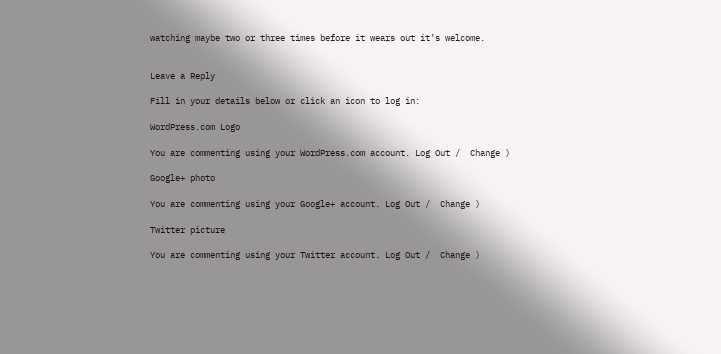watching maybe two or three times before it wears out it’s welcome.


Leave a Reply

Fill in your details below or click an icon to log in:

WordPress.com Logo

You are commenting using your WordPress.com account. Log Out /  Change )

Google+ photo

You are commenting using your Google+ account. Log Out /  Change )

Twitter picture

You are commenting using your Twitter account. Log Out /  Change )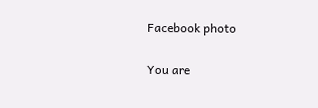Facebook photo

You are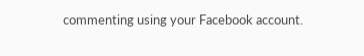commenting using your Facebook account.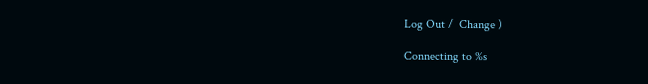Log Out /  Change )

Connecting to %s